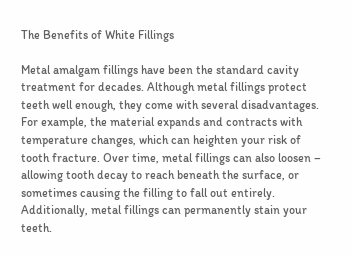The Benefits of White Fillings

Metal amalgam fillings have been the standard cavity treatment for decades. Although metal fillings protect teeth well enough, they come with several disadvantages. For example, the material expands and contracts with temperature changes, which can heighten your risk of tooth fracture. Over time, metal fillings can also loosen – allowing tooth decay to reach beneath the surface, or sometimes causing the filling to fall out entirely. Additionally, metal fillings can permanently stain your teeth.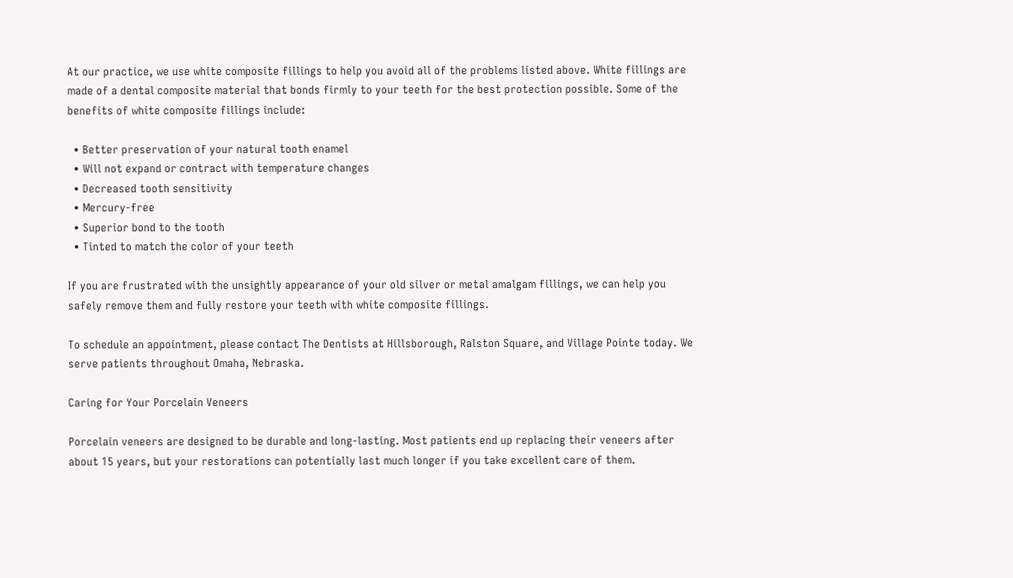At our practice, we use white composite fillings to help you avoid all of the problems listed above. White fillings are made of a dental composite material that bonds firmly to your teeth for the best protection possible. Some of the benefits of white composite fillings include:

  • Better preservation of your natural tooth enamel
  • Will not expand or contract with temperature changes
  • Decreased tooth sensitivity
  • Mercury-free
  • Superior bond to the tooth
  • Tinted to match the color of your teeth

If you are frustrated with the unsightly appearance of your old silver or metal amalgam fillings, we can help you safely remove them and fully restore your teeth with white composite fillings.

To schedule an appointment, please contact The Dentists at Hillsborough, Ralston Square, and Village Pointe today. We serve patients throughout Omaha, Nebraska.

Caring for Your Porcelain Veneers

Porcelain veneers are designed to be durable and long-lasting. Most patients end up replacing their veneers after about 15 years, but your restorations can potentially last much longer if you take excellent care of them.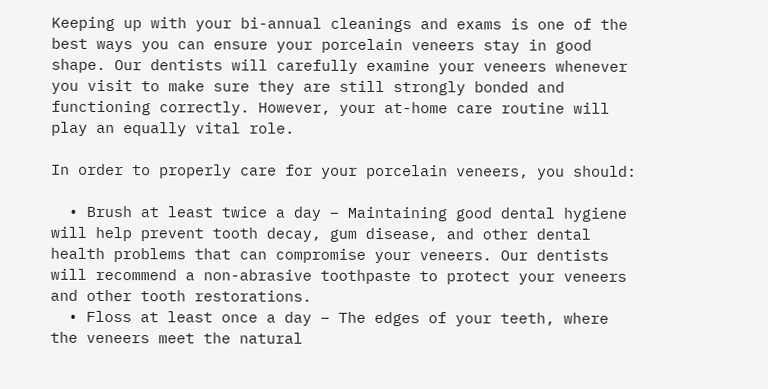Keeping up with your bi-annual cleanings and exams is one of the best ways you can ensure your porcelain veneers stay in good shape. Our dentists will carefully examine your veneers whenever you visit to make sure they are still strongly bonded and functioning correctly. However, your at-home care routine will play an equally vital role.

In order to properly care for your porcelain veneers, you should:

  • Brush at least twice a day – Maintaining good dental hygiene will help prevent tooth decay, gum disease, and other dental health problems that can compromise your veneers. Our dentists will recommend a non-abrasive toothpaste to protect your veneers and other tooth restorations.
  • Floss at least once a day – The edges of your teeth, where the veneers meet the natural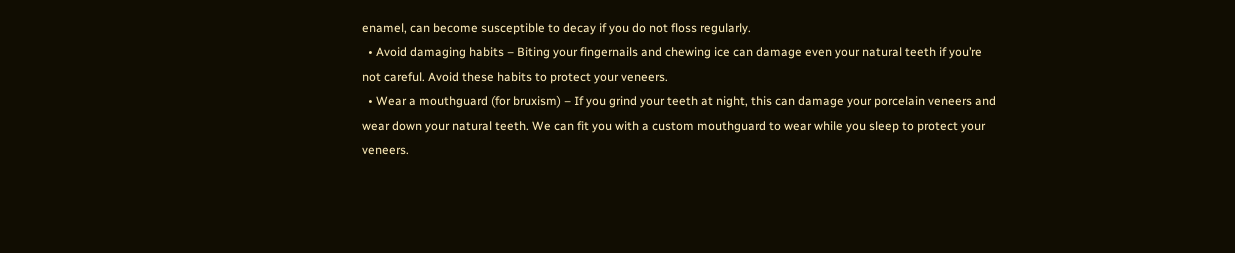enamel, can become susceptible to decay if you do not floss regularly.
  • Avoid damaging habits – Biting your fingernails and chewing ice can damage even your natural teeth if you’re not careful. Avoid these habits to protect your veneers.
  • Wear a mouthguard (for bruxism) – If you grind your teeth at night, this can damage your porcelain veneers and wear down your natural teeth. We can fit you with a custom mouthguard to wear while you sleep to protect your veneers.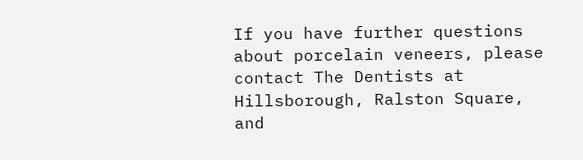If you have further questions about porcelain veneers, please contact The Dentists at Hillsborough, Ralston Square, and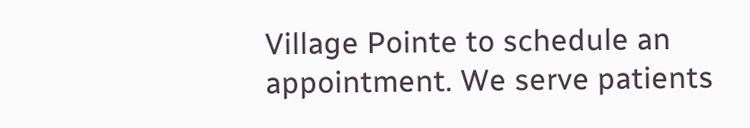Village Pointe to schedule an appointment. We serve patients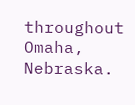throughout Omaha, Nebraska.